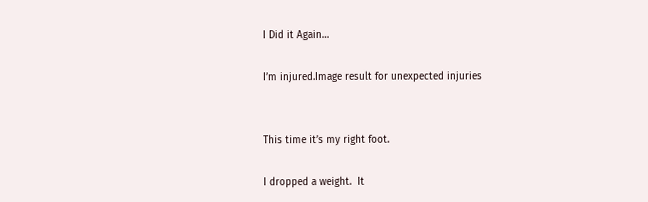I Did it Again…

I’m injured.Image result for unexpected injuries


This time it’s my right foot.

I dropped a weight.  It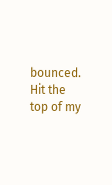bounced.  Hit the top of my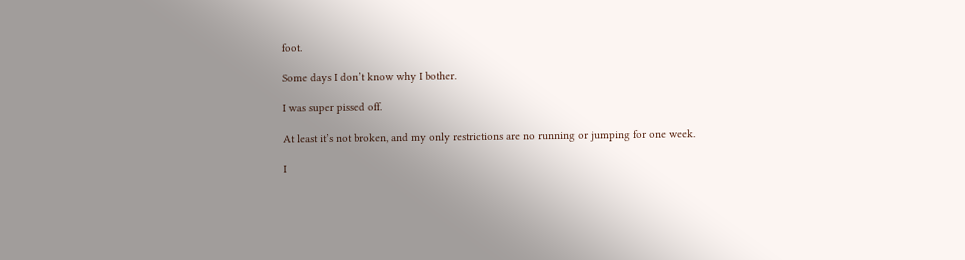foot.

Some days I don’t know why I bother.

I was super pissed off.

At least it’s not broken, and my only restrictions are no running or jumping for one week.

I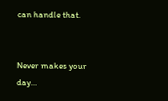can handle that.


Never makes your day…